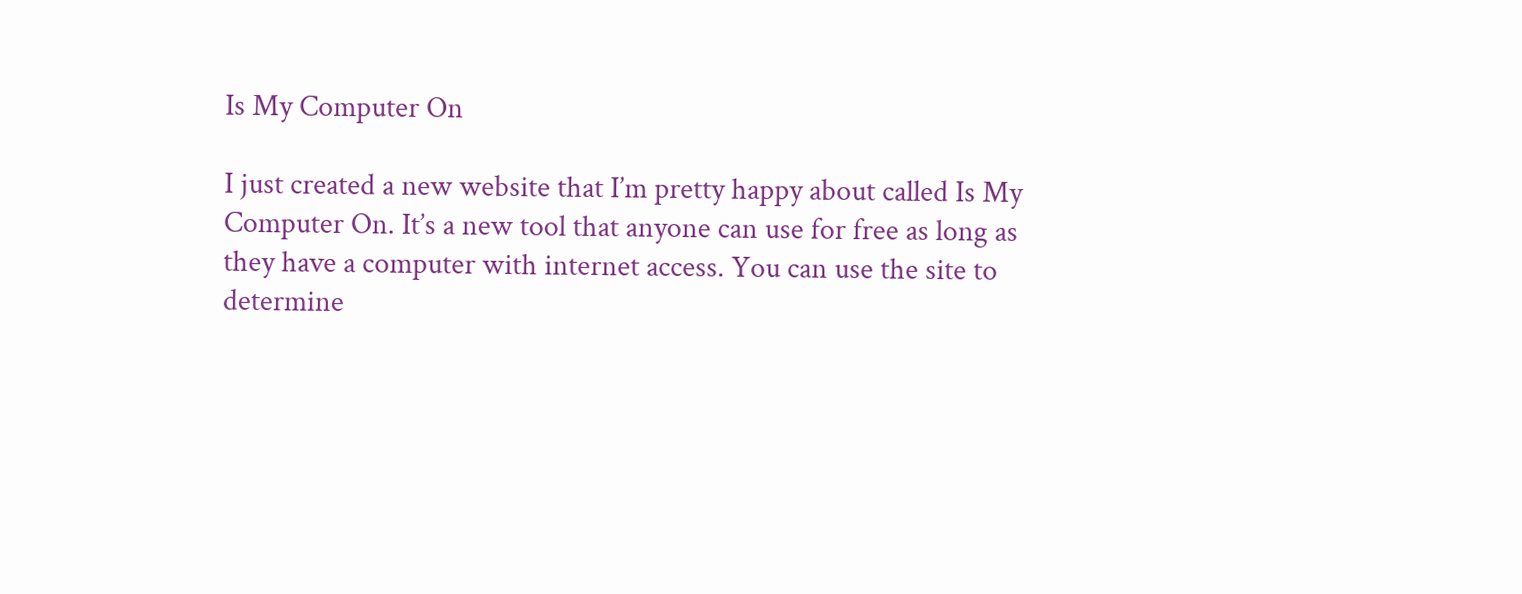Is My Computer On

I just created a new website that I’m pretty happy about called Is My
Computer On. It’s a new tool that anyone can use for free as long as
they have a computer with internet access. You can use the site to
determine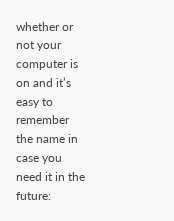whether or not your computer is on and it’s easy to remember the name in
case you need it in the future: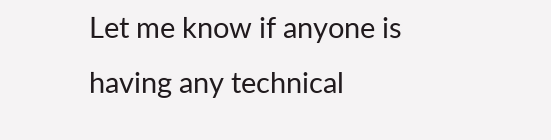Let me know if anyone is having any technical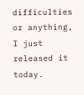difficulties or anything, I just released it today.